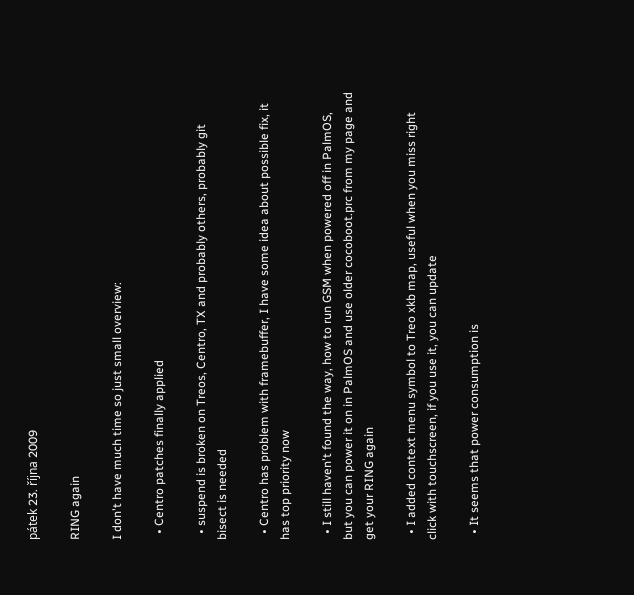pátek 23. října 2009

RING again

I don't have much time so just small overview:

  • Centro patches finally applied

  • suspend is broken on Treos, Centro, TX and probably others, probably git bisect is needed

  • Centro has problem with framebuffer, I have some idea about possible fix, it has top priority now

  • I still haven't found the way, how to run GSM when powered off in PalmOS, but you can power it on in PalmOS and use older cocoboot.prc from my page and get your RING again

  • I added context menu symbol to Treo xkb map, useful when you miss right click with touchscreen, if you use it, you can update

  • It seems that power consumption is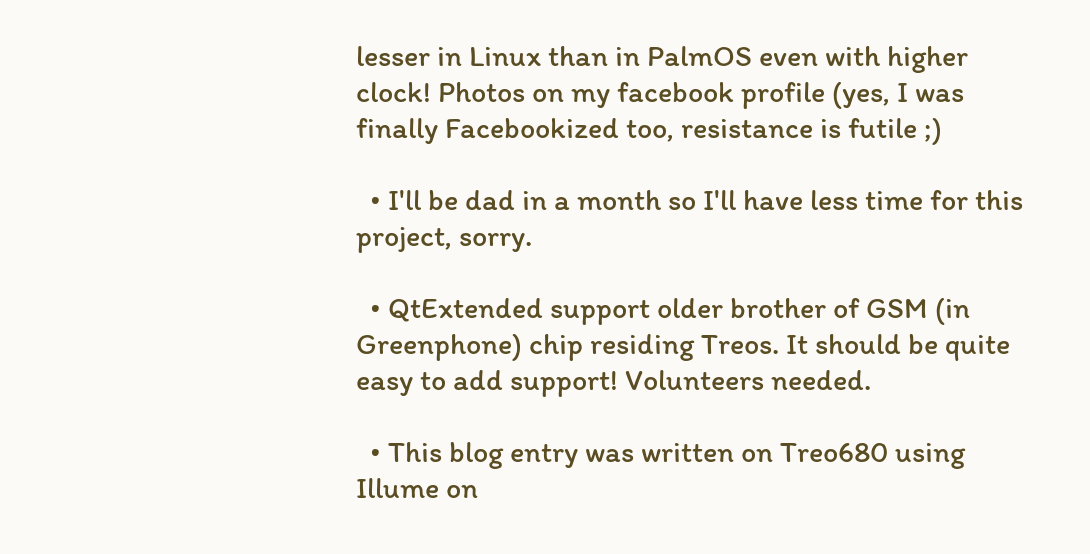lesser in Linux than in PalmOS even with higher clock! Photos on my facebook profile (yes, I was finally Facebookized too, resistance is futile ;)

  • I'll be dad in a month so I'll have less time for this project, sorry.

  • QtExtended support older brother of GSM (in Greenphone) chip residing Treos. It should be quite easy to add support! Volunteers needed.

  • This blog entry was written on Treo680 using Illume on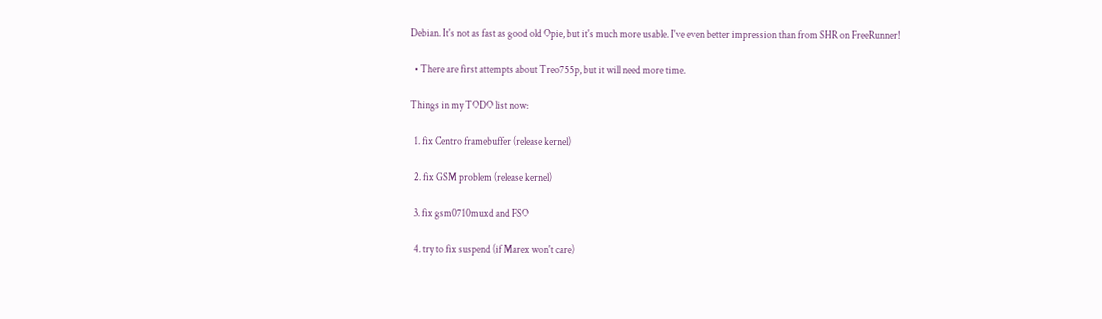Debian. It's not as fast as good old Opie, but it's much more usable. I've even better impression than from SHR on FreeRunner!

  • There are first attempts about Treo755p, but it will need more time.

Things in my TODO list now:

  1. fix Centro framebuffer (release kernel)

  2. fix GSM problem (release kernel)

  3. fix gsm0710muxd and FSO

  4. try to fix suspend (if Marex won't care)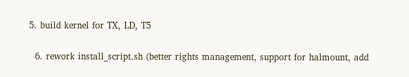5. build kernel for TX, LD, T5

  6. rework install_script.sh (better rights management, support for halmount, add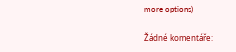more options)

Žádné komentáře: